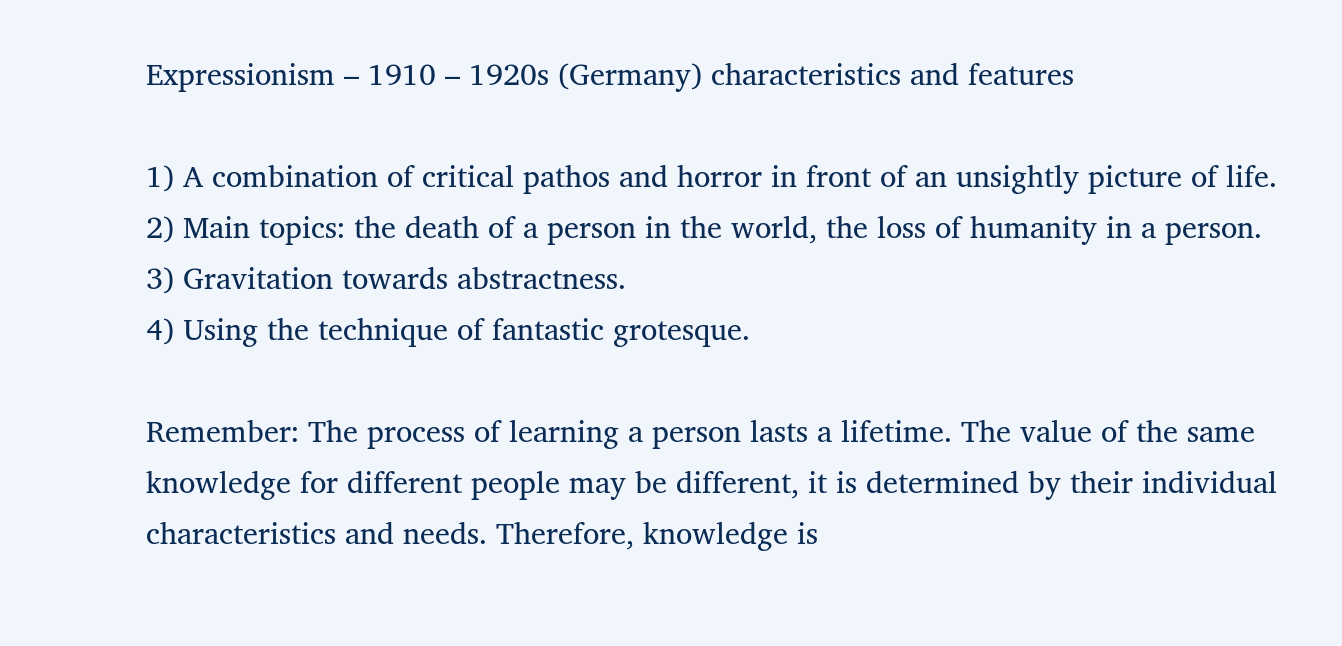Expressionism – 1910 – 1920s (Germany) characteristics and features

1) A combination of critical pathos and horror in front of an unsightly picture of life.
2) Main topics: the death of a person in the world, the loss of humanity in a person.
3) Gravitation towards abstractness.
4) Using the technique of fantastic grotesque.

Remember: The process of learning a person lasts a lifetime. The value of the same knowledge for different people may be different, it is determined by their individual characteristics and needs. Therefore, knowledge is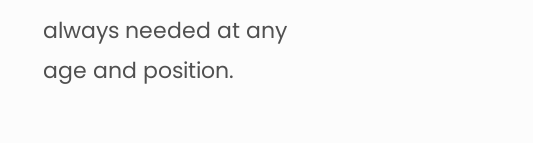always needed at any age and position.